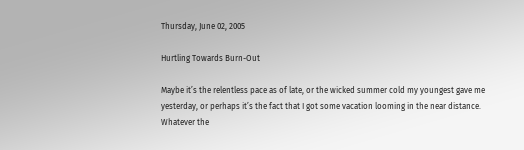Thursday, June 02, 2005

Hurtling Towards Burn-Out

Maybe it’s the relentless pace as of late, or the wicked summer cold my youngest gave me yesterday, or perhaps it’s the fact that I got some vacation looming in the near distance. Whatever the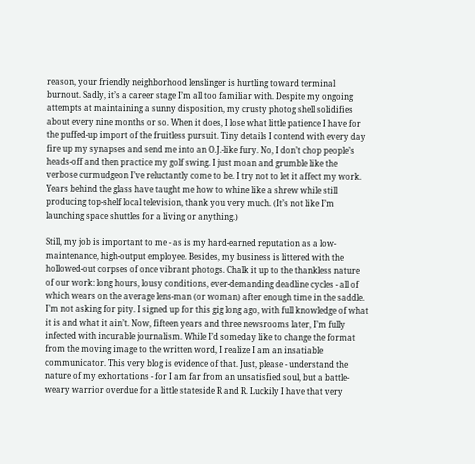reason, your friendly neighborhood lenslinger is hurtling toward terminal burnout. Sadly, it’s a career stage I’m all too familiar with. Despite my ongoing attempts at maintaining a sunny disposition, my crusty photog shell solidifies about every nine months or so. When it does, I lose what little patience I have for the puffed-up import of the fruitless pursuit. Tiny details I contend with every day fire up my synapses and send me into an O.J.-like fury. No, I don’t chop people’s heads-off and then practice my golf swing. I just moan and grumble like the verbose curmudgeon I’ve reluctantly come to be. I try not to let it affect my work. Years behind the glass have taught me how to whine like a shrew while still producing top-shelf local television, thank you very much. (It’s not like I’m launching space shuttles for a living or anything.)

Still, my job is important to me - as is my hard-earned reputation as a low-maintenance, high-output employee. Besides, my business is littered with the hollowed-out corpses of once vibrant photogs. Chalk it up to the thankless nature of our work: long hours, lousy conditions, ever-demanding deadline cycles - all of which wears on the average lens-man (or woman) after enough time in the saddle. I’m not asking for pity. I signed up for this gig long ago, with full knowledge of what it is and what it ain’t. Now, fifteen years and three newsrooms later, I’m fully infected with incurable journalism. While I’d someday like to change the format from the moving image to the written word, I realize I am an insatiable communicator. This very blog is evidence of that. Just, please - understand the nature of my exhortations - for I am far from an unsatisfied soul, but a battle-weary warrior overdue for a little stateside R and R. Luckily I have that very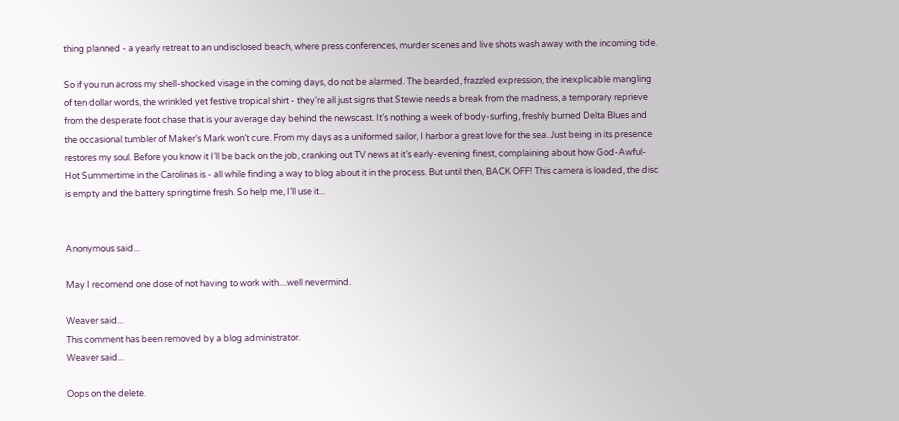thing planned - a yearly retreat to an undisclosed beach, where press conferences, murder scenes and live shots wash away with the incoming tide.

So if you run across my shell-shocked visage in the coming days, do not be alarmed. The bearded, frazzled expression, the inexplicable mangling of ten dollar words, the wrinkled yet festive tropical shirt - they’re all just signs that Stewie needs a break from the madness, a temporary reprieve from the desperate foot chase that is your average day behind the newscast. It’s nothing a week of body-surfing, freshly burned Delta Blues and the occasional tumbler of Maker’s Mark won’t cure. From my days as a uniformed sailor, I harbor a great love for the sea. Just being in its presence restores my soul. Before you know it I’ll be back on the job, cranking out TV news at it’s early-evening finest, complaining about how God-Awful-Hot Summertime in the Carolinas is - all while finding a way to blog about it in the process. But until then, BACK OFF! This camera is loaded, the disc is empty and the battery springtime fresh. So help me, I’ll use it...


Anonymous said...

May I recomend one dose of not having to work with....well nevermind.

Weaver said...
This comment has been removed by a blog administrator.
Weaver said...

Oops on the delete.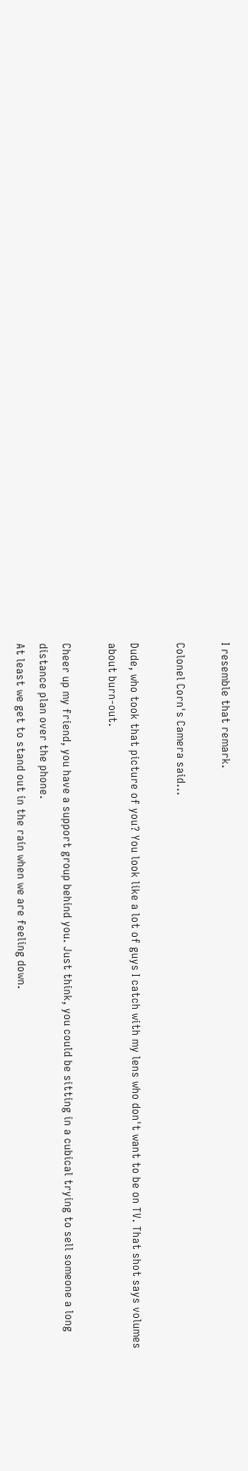I resemble that remark.

Colonel Corn's Camera said...

Dude, who took that picture of you? You look like a lot of guys I catch with my lens who don't want to be on TV. That shot says volumes about burn-out.

Cheer up my friend, you have a support group behind you. Just think, you could be sitting in a cubical trying to sell someone a long distance plan over the phone.
At least we get to stand out in the rain when we are feeling down.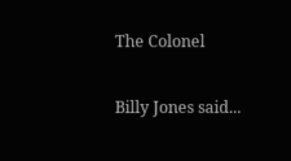The Colonel

Billy Jones said...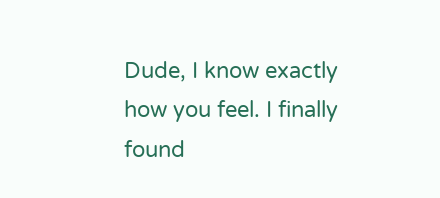Dude, I know exactly how you feel. I finally found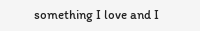something I love and I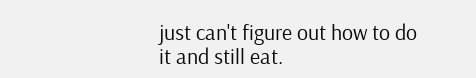just can't figure out how to do it and still eat.